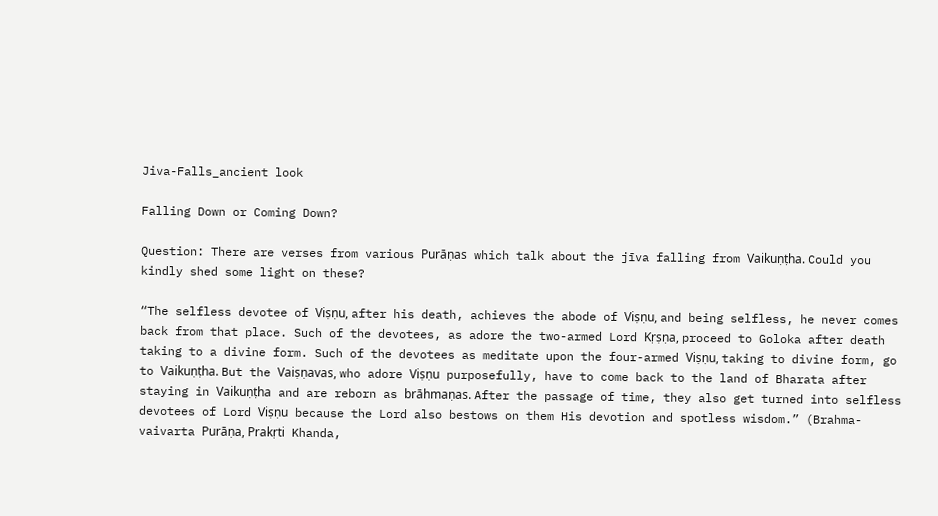Jiva-Falls_ancient look

Falling Down or Coming Down?

Question: There are verses from various Purāṇas which talk about the jīva falling from Vaikuṇṭha. Could you kindly shed some light on these?

“The selfless devotee of Viṣṇu, after his death, achieves the abode of Viṣṇu, and being selfless, he never comes back from that place. Such of the devotees, as adore the two-armed Lord Kṛṣṇa, proceed to Goloka after death taking to a divine form. Such of the devotees as meditate upon the four-armed Viṣṇu, taking to divine form, go to Vaikuṇṭha. But the Vaiṣṇavas, who adore Viṣṇu purposefully, have to come back to the land of Bharata after staying in Vaikuṇṭha and are reborn as brāhmaṇas. After the passage of time, they also get turned into selfless devotees of Lord Viṣṇu because the Lord also bestows on them His devotion and spotless wisdom.” (Brahma-vaivarta Purāṇa, Prakṛti Khanda,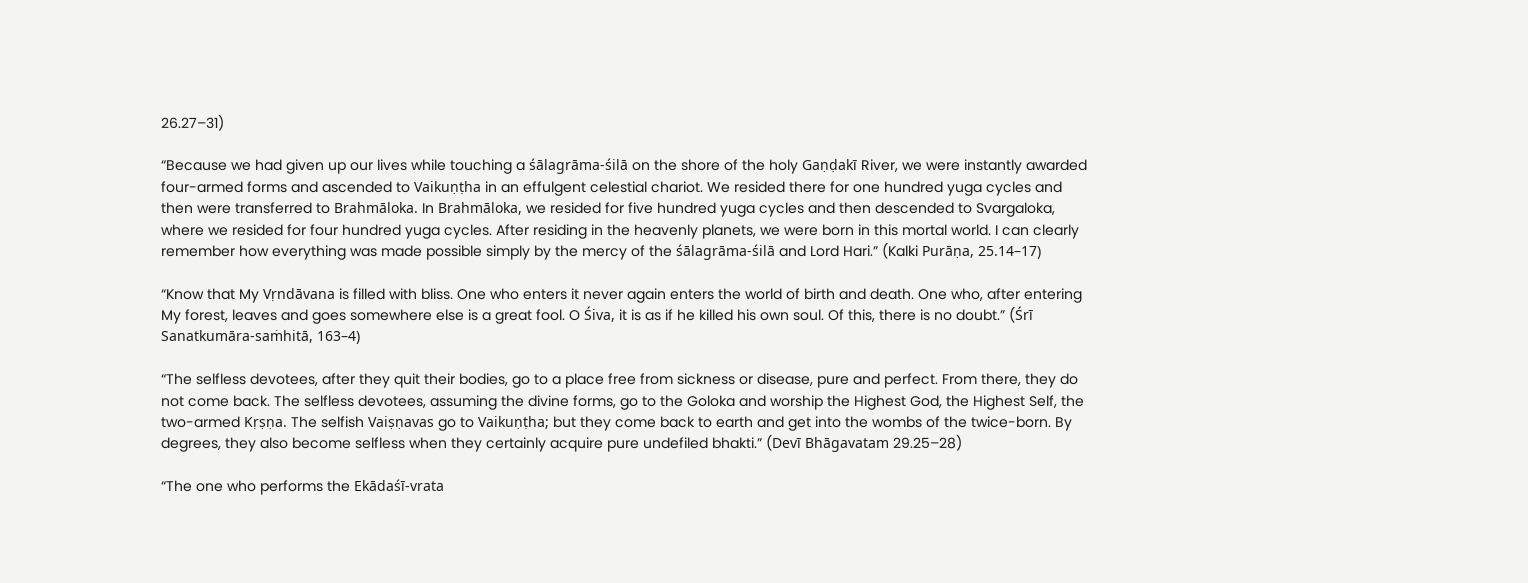26.27–31)

“Because we had given up our lives while touching a śālagrāma-śilā on the shore of the holy Gaṇḍakī River, we were instantly awarded four-armed forms and ascended to Vaikuṇṭha in an effulgent celestial chariot. We resided there for one hundred yuga cycles and then were transferred to Brahmāloka. In Brahmāloka, we resided for five hundred yuga cycles and then descended to Svargaloka, where we resided for four hundred yuga cycles. After residing in the heavenly planets, we were born in this mortal world. I can clearly remember how everything was made possible simply by the mercy of the śālagrāma-śilā and Lord Hari.” (Kalki Purāṇa, 25.14–17)

“Know that My Vṛndāvana is filled with bliss. One who enters it never again enters the world of birth and death. One who, after entering My forest, leaves and goes somewhere else is a great fool. O Śiva, it is as if he killed his own soul. Of this, there is no doubt.” (Śrī Sanatkumāra-saṁhitā, 163–4)

“The selfless devotees, after they quit their bodies, go to a place free from sickness or disease, pure and perfect. From there, they do not come back. The selfless devotees, assuming the divine forms, go to the Goloka and worship the Highest God, the Highest Self, the two-armed Kṛṣṇa. The selfish Vaiṣṇavas go to Vaikuṇṭha; but they come back to earth and get into the wombs of the twice-born. By degrees, they also become selfless when they certainly acquire pure undefiled bhakti.” (Devī Bhāgavatam 29.25–28)

“The one who performs the Ekādaśī-vrata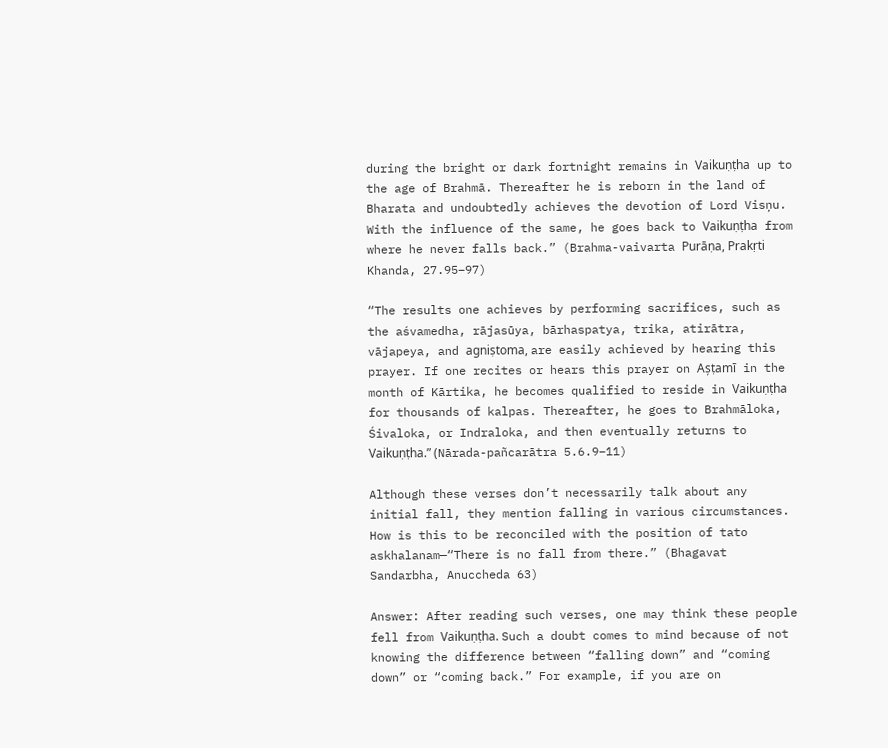during the bright or dark fortnight remains in Vaikuṇṭha up to the age of Brahmā. Thereafter he is reborn in the land of Bharata and undoubtedly achieves the devotion of Lord Visņu. With the influence of the same, he goes back to Vaikuṇṭha from where he never falls back.” (Brahma-vaivarta Purāṇa, Prakṛti Khanda, 27.95–97)

“The results one achieves by performing sacrifices, such as the aśvamedha, rājasūya, bārhaspatya, trika, atirātra, vājapeya, and agniṣtoma, are easily achieved by hearing this prayer. If one recites or hears this prayer on Așṭamī in the month of Kārtika, he becomes qualified to reside in Vaikuṇṭha for thousands of kalpas. Thereafter, he goes to Brahmāloka, Śivaloka, or Indraloka, and then eventually returns to Vaikuṇṭha.” (Nārada-pañcarātra 5.6.9–11)

Although these verses don’t necessarily talk about any initial fall, they mention falling in various circumstances. How is this to be reconciled with the position of tato askhalanam—“There is no fall from there.” (Bhagavat Sandarbha, Anuccheda 63)

Answer: After reading such verses, one may think these people fell from Vaikuṇṭha. Such a doubt comes to mind because of not knowing the difference between “falling down” and “coming down” or “coming back.” For example, if you are on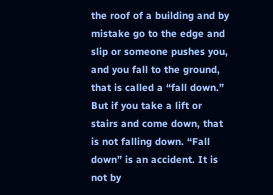the roof of a building and by mistake go to the edge and slip or someone pushes you, and you fall to the ground, that is called a “fall down.” But if you take a lift or stairs and come down, that is not falling down. “Fall down” is an accident. It is not by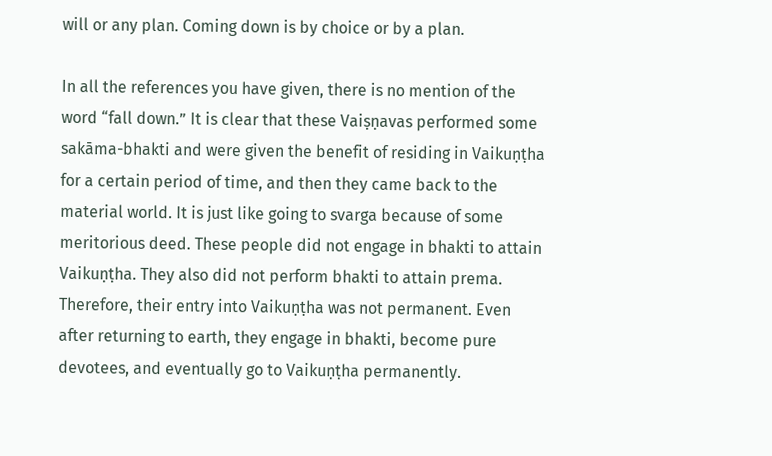will or any plan. Coming down is by choice or by a plan.

In all the references you have given, there is no mention of the word “fall down.” It is clear that these Vaiṣṇavas performed some sakāma-bhakti and were given the benefit of residing in Vaikuṇṭha for a certain period of time, and then they came back to the material world. It is just like going to svarga because of some meritorious deed. These people did not engage in bhakti to attain Vaikuṇṭha. They also did not perform bhakti to attain prema. Therefore, their entry into Vaikuṇṭha was not permanent. Even after returning to earth, they engage in bhakti, become pure devotees, and eventually go to Vaikuṇṭha permanently.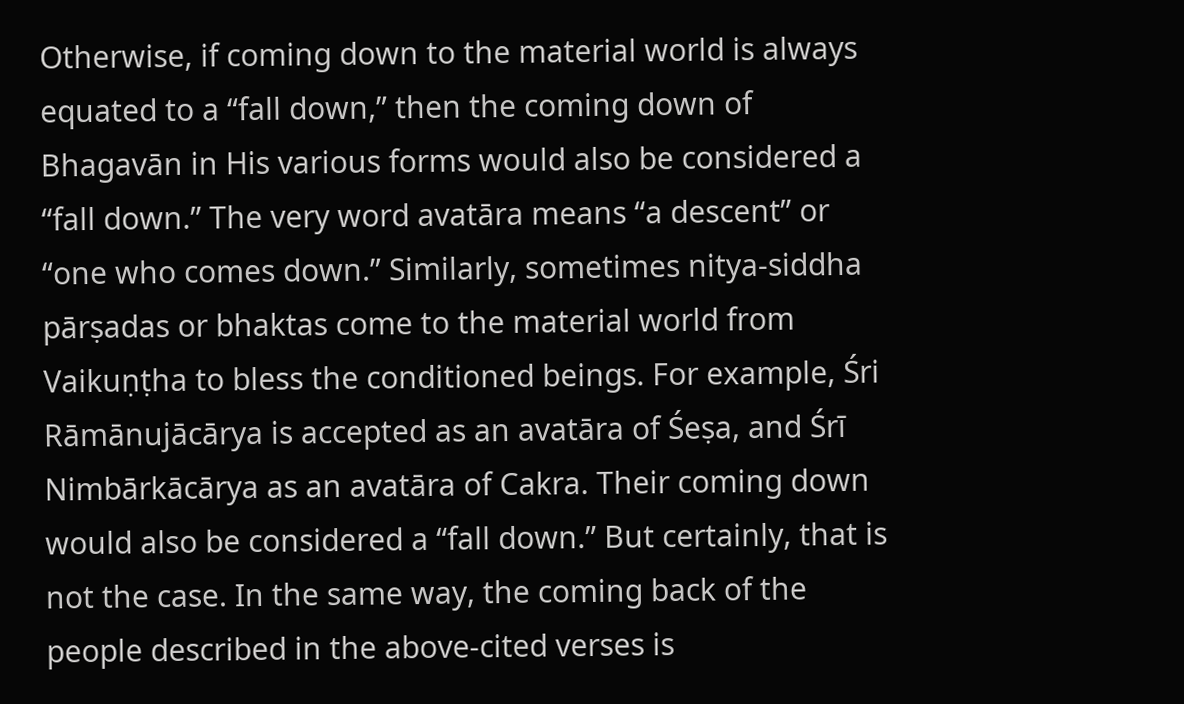Otherwise, if coming down to the material world is always equated to a “fall down,” then the coming down of Bhagavān in His various forms would also be considered a “fall down.” The very word avatāra means “a descent” or “one who comes down.” Similarly, sometimes nitya-siddha pārṣadas or bhaktas come to the material world from Vaikuṇṭha to bless the conditioned beings. For example, Śri Rāmānujācārya is accepted as an avatāra of Śeṣa, and Śrī Nimbārkācārya as an avatāra of Cakra. Their coming down would also be considered a “fall down.” But certainly, that is not the case. In the same way, the coming back of the people described in the above-cited verses is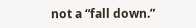not a “fall down.”